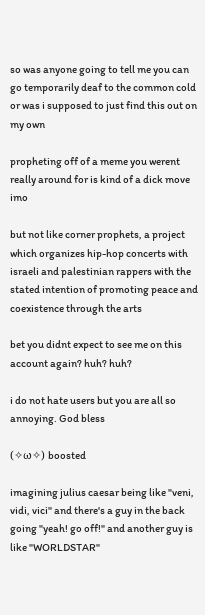so was anyone going to tell me you can go temporarily deaf to the common cold or was i supposed to just find this out on my own

propheting off of a meme you werent really around for is kind of a dick move imo

but not like corner prophets, a project which organizes hip-hop concerts with israeli and palestinian rappers with the stated intention of promoting peace and coexistence through the arts

bet you didnt expect to see me on this account again? huh? huh?

i do not hate users but you are all so annoying. God bless

(✧ω✧) boosted

imagining julius caesar being like "veni, vidi, vici" and there's a guy in the back going "yeah! go off!" and another guy is like "WORLDSTAR"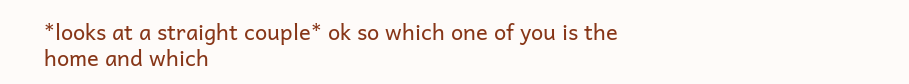*looks at a straight couple* ok so which one of you is the home and which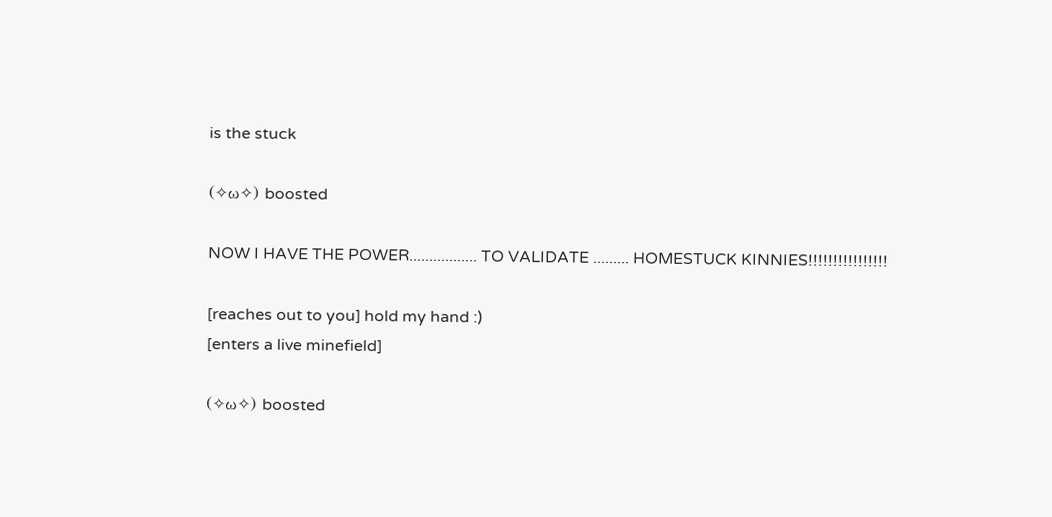is the stuck

(✧ω✧) boosted

NOW I HAVE THE POWER................. TO VALIDATE ......... HOMESTUCK KINNIES!!!!!!!!!!!!!!!!

[reaches out to you] hold my hand :)
[enters a live minefield]

(✧ω✧) boosted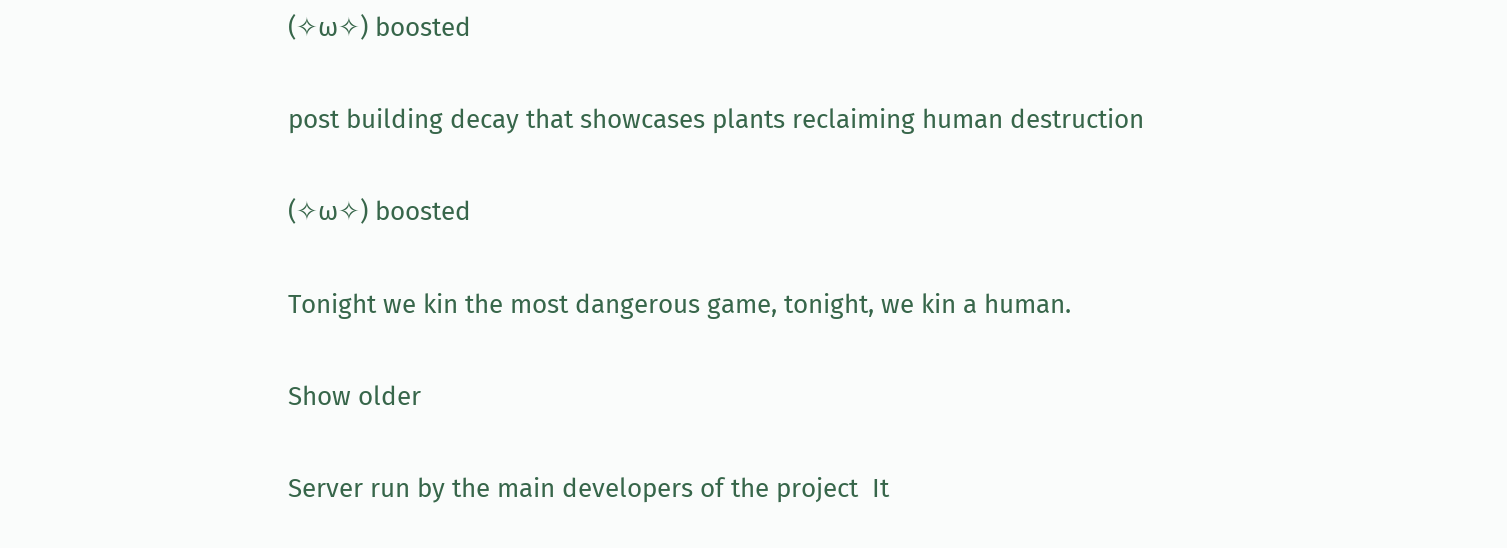(✧ω✧) boosted

post building decay that showcases plants reclaiming human destruction

(✧ω✧) boosted

Tonight we kin the most dangerous game, tonight, we kin a human.

Show older

Server run by the main developers of the project  It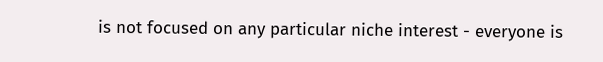is not focused on any particular niche interest - everyone is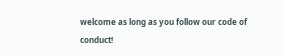welcome as long as you follow our code of conduct!